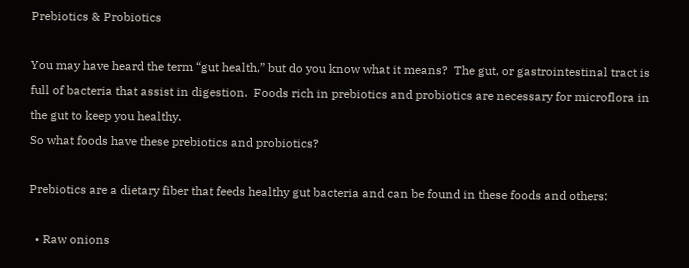Prebiotics & Probiotics

You may have heard the term “gut health,” but do you know what it means?  The gut, or gastrointestinal tract is full of bacteria that assist in digestion.  Foods rich in prebiotics and probiotics are necessary for microflora in the gut to keep you healthy.
So what foods have these prebiotics and probiotics?

Prebiotics are a dietary fiber that feeds healthy gut bacteria and can be found in these foods and others:

  • Raw onions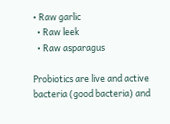• Raw garlic
  • Raw leek
  • Raw asparagus

Probiotics are live and active bacteria (good bacteria) and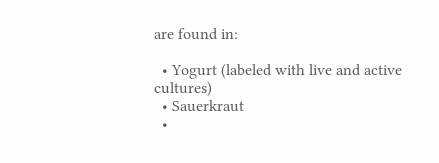are found in:

  • Yogurt (labeled with live and active cultures)
  • Sauerkraut
  •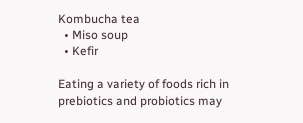Kombucha tea
  • Miso soup
  • Kefir

Eating a variety of foods rich in prebiotics and probiotics may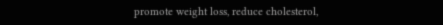promote weight loss, reduce cholesterol,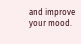and improve your mood.